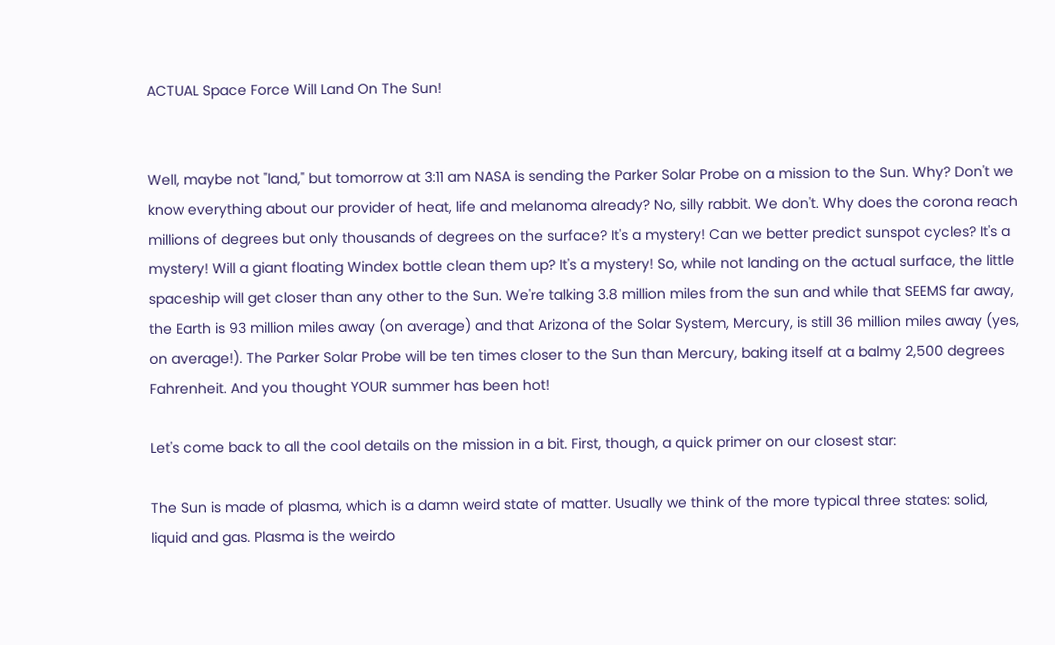ACTUAL Space Force Will Land On The Sun!


Well, maybe not "land," but tomorrow at 3:11 am NASA is sending the Parker Solar Probe on a mission to the Sun. Why? Don't we know everything about our provider of heat, life and melanoma already? No, silly rabbit. We don't. Why does the corona reach millions of degrees but only thousands of degrees on the surface? It's a mystery! Can we better predict sunspot cycles? It's a mystery! Will a giant floating Windex bottle clean them up? It's a mystery! So, while not landing on the actual surface, the little spaceship will get closer than any other to the Sun. We're talking 3.8 million miles from the sun and while that SEEMS far away, the Earth is 93 million miles away (on average) and that Arizona of the Solar System, Mercury, is still 36 million miles away (yes, on average!). The Parker Solar Probe will be ten times closer to the Sun than Mercury, baking itself at a balmy 2,500 degrees Fahrenheit. And you thought YOUR summer has been hot!

Let's come back to all the cool details on the mission in a bit. First, though, a quick primer on our closest star:

The Sun is made of plasma, which is a damn weird state of matter. Usually we think of the more typical three states: solid, liquid and gas. Plasma is the weirdo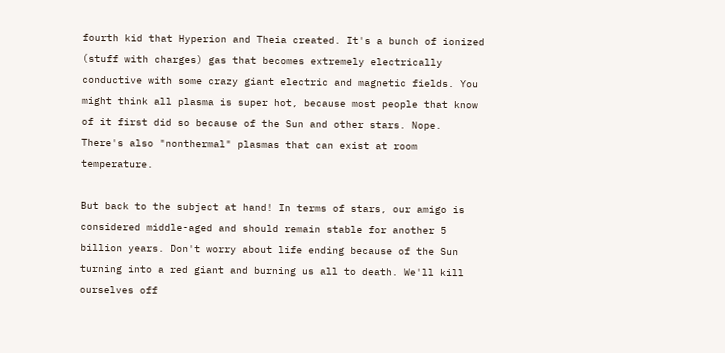fourth kid that Hyperion and Theia created. It's a bunch of ionized (stuff with charges) gas that becomes extremely electrically conductive with some crazy giant electric and magnetic fields. You might think all plasma is super hot, because most people that know of it first did so because of the Sun and other stars. Nope. There's also "nonthermal" plasmas that can exist at room temperature.

But back to the subject at hand! In terms of stars, our amigo is considered middle-aged and should remain stable for another 5 billion years. Don't worry about life ending because of the Sun turning into a red giant and burning us all to death. We'll kill ourselves off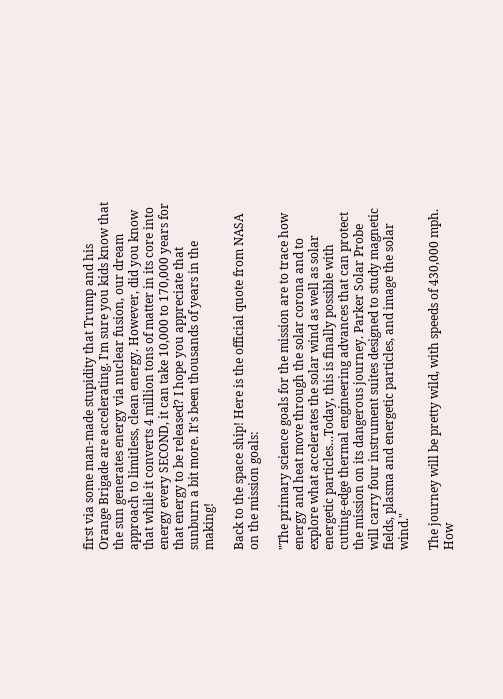first via some man-made stupidity that Trump and his Orange Brigade are accelerating. I'm sure you kids know that the sun generates energy via nuclear fusion, our dream approach to limitless, clean energy. However, did you know that while it converts 4 million tons of matter in its core into energy every SECOND, it can take 10,000 to 170,000 years for that energy to be released? I hope you appreciate that sunburn a bit more. It's been thousands of years in the making!

Back to the space ship! Here is the official quote from NASA on the mission goals:

"The primary science goals for the mission are to trace how energy and heat move through the solar corona and to explore what accelerates the solar wind as well as solar energetic particles…Today, this is finally possible with cutting-edge thermal engineering advances that can protect the mission on its dangerous journey. Parker Solar Probe will carry four instrument suites designed to study magnetic fields, plasma and energetic particles, and image the solar wind."

The journey will be pretty wild, with speeds of 430,000 mph. How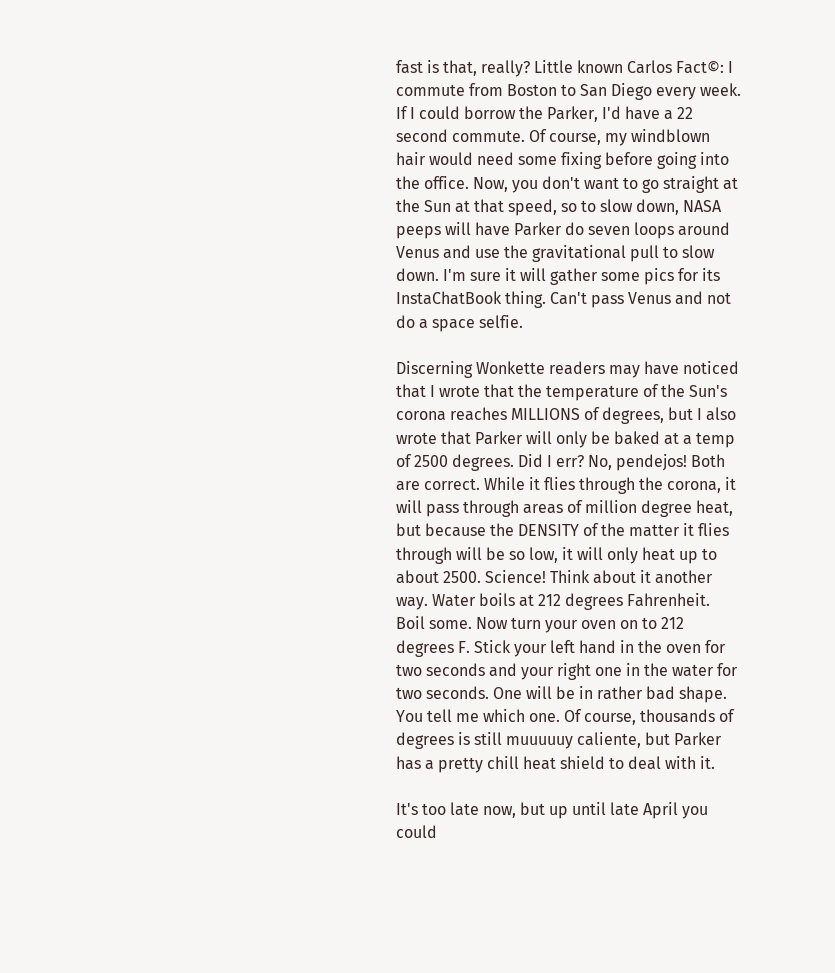fast is that, really? Little known Carlos Fact©: I commute from Boston to San Diego every week. If I could borrow the Parker, I'd have a 22 second commute. Of course, my windblown hair would need some fixing before going into the office. Now, you don't want to go straight at the Sun at that speed, so to slow down, NASA peeps will have Parker do seven loops around Venus and use the gravitational pull to slow down. I'm sure it will gather some pics for its InstaChatBook thing. Can't pass Venus and not do a space selfie.

Discerning Wonkette readers may have noticed that I wrote that the temperature of the Sun's corona reaches MILLIONS of degrees, but I also wrote that Parker will only be baked at a temp of 2500 degrees. Did I err? No, pendejos! Both are correct. While it flies through the corona, it will pass through areas of million degree heat, but because the DENSITY of the matter it flies through will be so low, it will only heat up to about 2500. Science! Think about it another way. Water boils at 212 degrees Fahrenheit. Boil some. Now turn your oven on to 212 degrees F. Stick your left hand in the oven for two seconds and your right one in the water for two seconds. One will be in rather bad shape. You tell me which one. Of course, thousands of degrees is still muuuuuy caliente, but Parker has a pretty chill heat shield to deal with it.

It's too late now, but up until late April you could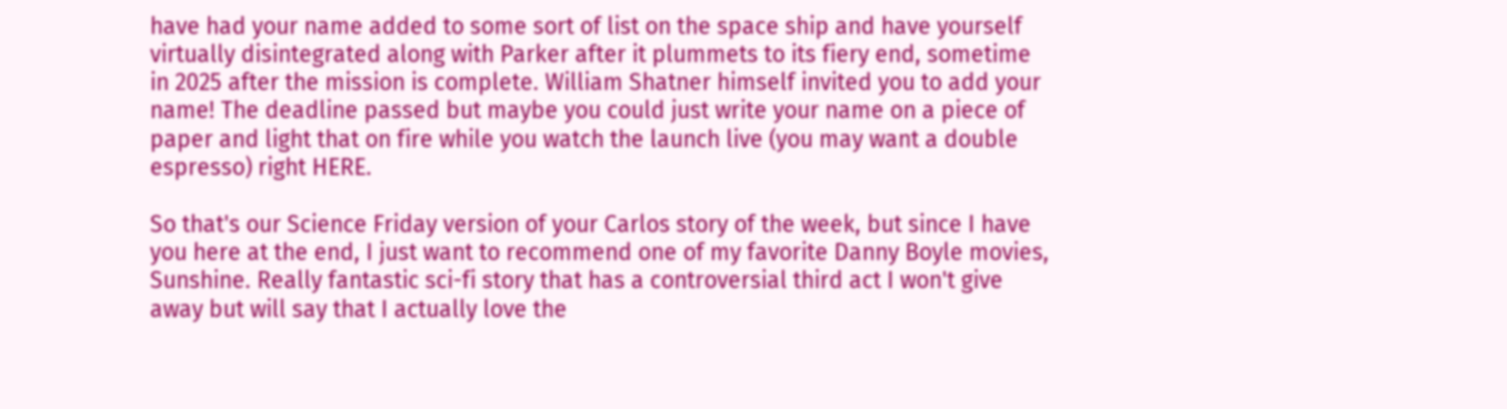have had your name added to some sort of list on the space ship and have yourself virtually disintegrated along with Parker after it plummets to its fiery end, sometime in 2025 after the mission is complete. William Shatner himself invited you to add your name! The deadline passed but maybe you could just write your name on a piece of paper and light that on fire while you watch the launch live (you may want a double espresso) right HERE.

So that's our Science Friday version of your Carlos story of the week, but since I have you here at the end, I just want to recommend one of my favorite Danny Boyle movies, Sunshine. Really fantastic sci-fi story that has a controversial third act I won't give away but will say that I actually love the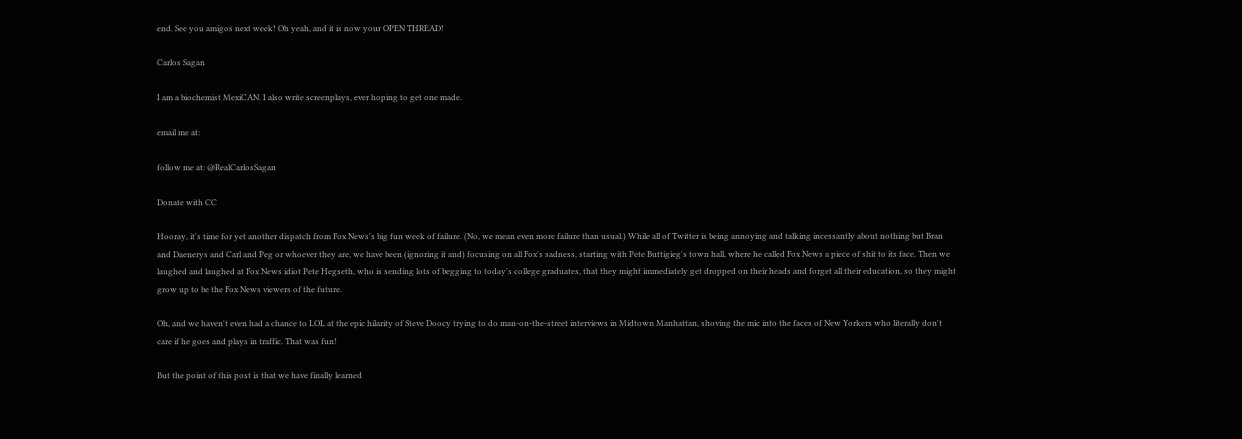end. See you amigos next week! Oh yeah, and it is now your OPEN THREAD!

Carlos Sagan

I am a biochemist MexiCAN. I also write screenplays, ever hoping to get one made.

email me at:

follow me at: @RealCarlosSagan

Donate with CC

Hooray, it's time for yet another dispatch from Fox News's big fun week of failure. (No, we mean even more failure than usual.) While all of Twitter is being annoying and talking incessantly about nothing but Bran and Daenerys and Carl and Peg or whoever they are, we have been (ignoring it and) focusing on all Fox's sadness, starting with Pete Buttigieg's town hall, where he called Fox News a piece of shit to its face. Then we laughed and laughed at Fox News idiot Pete Hegseth, who is sending lots of begging to today's college graduates, that they might immediately get dropped on their heads and forget all their education, so they might grow up to be the Fox News viewers of the future.

Oh, and we haven't even had a chance to LOL at the epic hilarity of Steve Doocy trying to do man-on-the-street interviews in Midtown Manhattan, shoving the mic into the faces of New Yorkers who literally don't care if he goes and plays in traffic. That was fun!

But the point of this post is that we have finally learned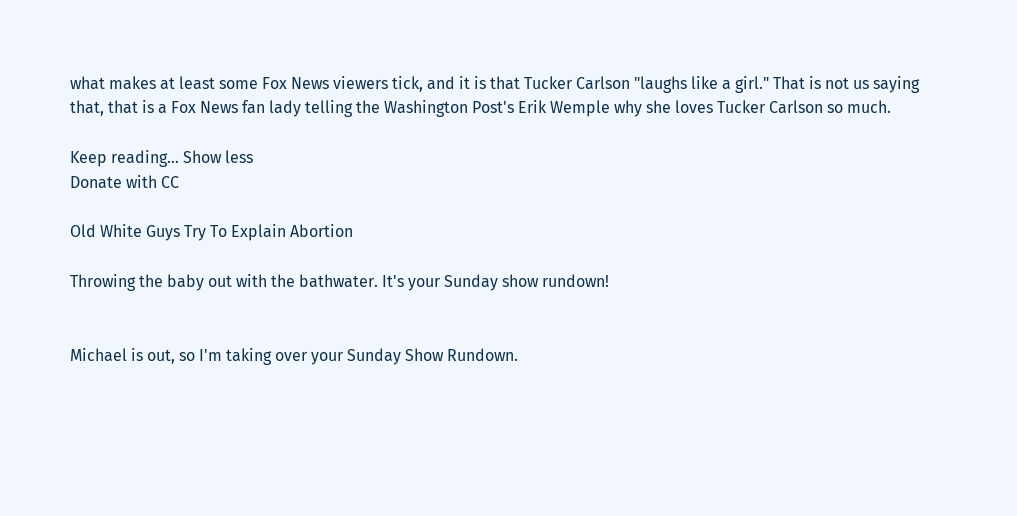what makes at least some Fox News viewers tick, and it is that Tucker Carlson "laughs like a girl." That is not us saying that, that is a Fox News fan lady telling the Washington Post's Erik Wemple why she loves Tucker Carlson so much.

Keep reading... Show less
Donate with CC

Old White Guys Try To Explain Abortion

Throwing the baby out with the bathwater. It's your Sunday show rundown!


Michael is out, so I'm taking over your Sunday Show Rundown.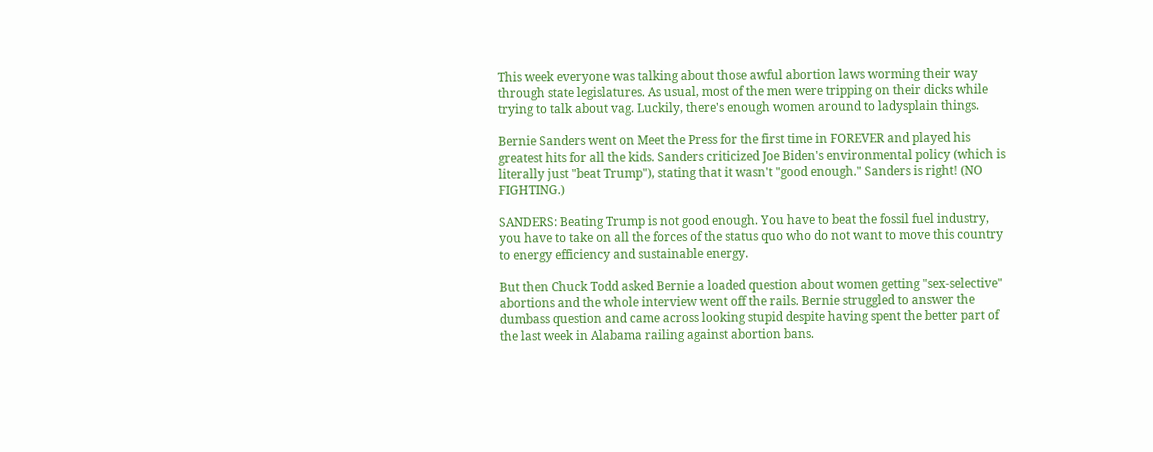This week everyone was talking about those awful abortion laws worming their way through state legislatures. As usual, most of the men were tripping on their dicks while trying to talk about vag. Luckily, there's enough women around to ladysplain things.

Bernie Sanders went on Meet the Press for the first time in FOREVER and played his greatest hits for all the kids. Sanders criticized Joe Biden's environmental policy (which is literally just "beat Trump"), stating that it wasn't "good enough." Sanders is right! (NO FIGHTING.)

SANDERS: Beating Trump is not good enough. You have to beat the fossil fuel industry, you have to take on all the forces of the status quo who do not want to move this country to energy efficiency and sustainable energy.

But then Chuck Todd asked Bernie a loaded question about women getting "sex-selective" abortions and the whole interview went off the rails. Bernie struggled to answer the dumbass question and came across looking stupid despite having spent the better part of the last week in Alabama railing against abortion bans.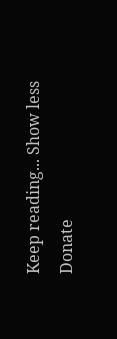Keep reading... Show less
Donate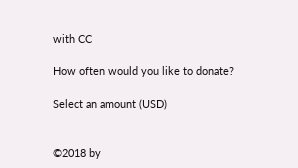with CC

How often would you like to donate?

Select an amount (USD)


©2018 by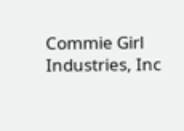Commie Girl Industries, Inc